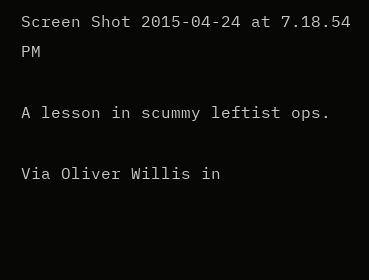Screen Shot 2015-04-24 at 7.18.54 PM

A lesson in scummy leftist ops.

Via Oliver Willis in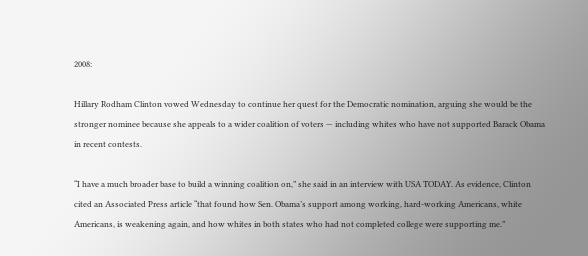2008:

Hillary Rodham Clinton vowed Wednesday to continue her quest for the Democratic nomination, arguing she would be the stronger nominee because she appeals to a wider coalition of voters — including whites who have not supported Barack Obama in recent contests.

“I have a much broader base to build a winning coalition on,” she said in an interview with USA TODAY. As evidence, Clinton cited an Associated Press article “that found how Sen. Obama’s support among working, hard-working Americans, white Americans, is weakening again, and how whites in both states who had not completed college were supporting me.”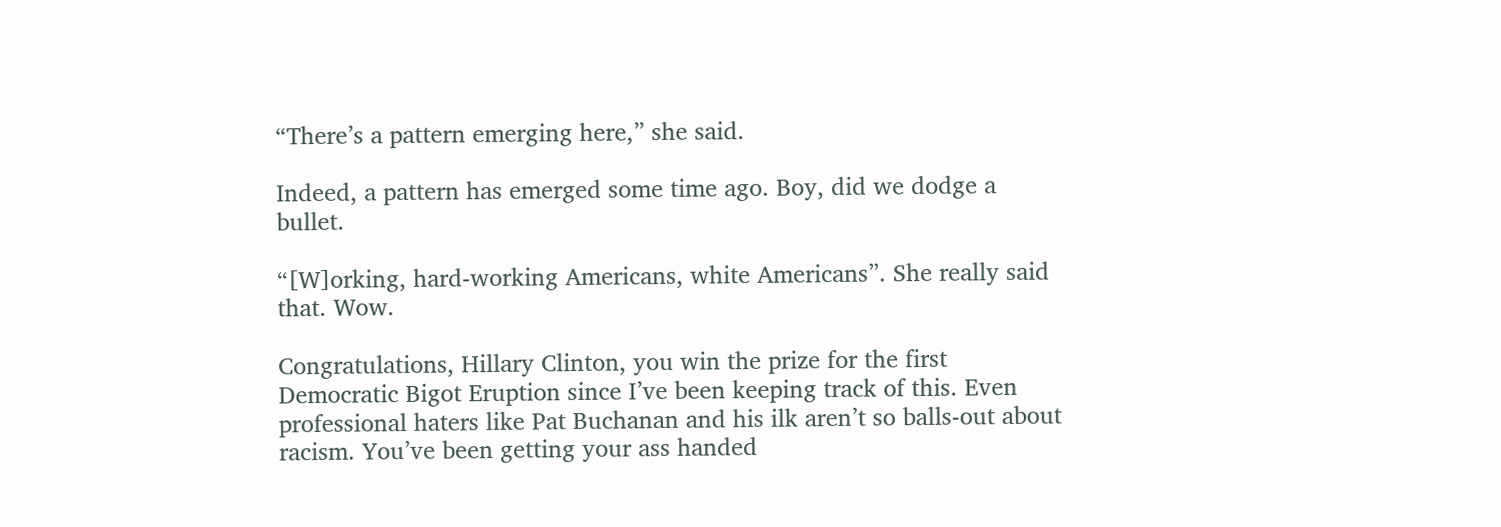“There’s a pattern emerging here,” she said.

Indeed, a pattern has emerged some time ago. Boy, did we dodge a bullet.

“[W]orking, hard-working Americans, white Americans”. She really said that. Wow.

Congratulations, Hillary Clinton, you win the prize for the first Democratic Bigot Eruption since I’ve been keeping track of this. Even professional haters like Pat Buchanan and his ilk aren’t so balls-out about racism. You’ve been getting your ass handed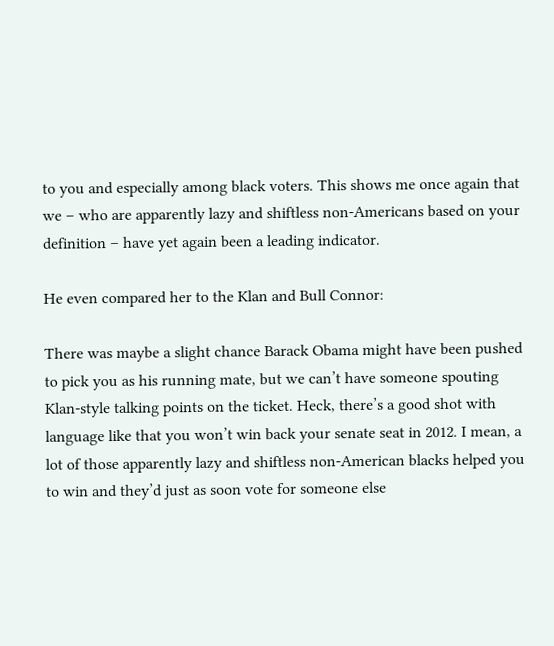to you and especially among black voters. This shows me once again that we – who are apparently lazy and shiftless non-Americans based on your definition – have yet again been a leading indicator.

He even compared her to the Klan and Bull Connor:

There was maybe a slight chance Barack Obama might have been pushed to pick you as his running mate, but we can’t have someone spouting Klan-style talking points on the ticket. Heck, there’s a good shot with language like that you won’t win back your senate seat in 2012. I mean, a lot of those apparently lazy and shiftless non-American blacks helped you to win and they’d just as soon vote for someone else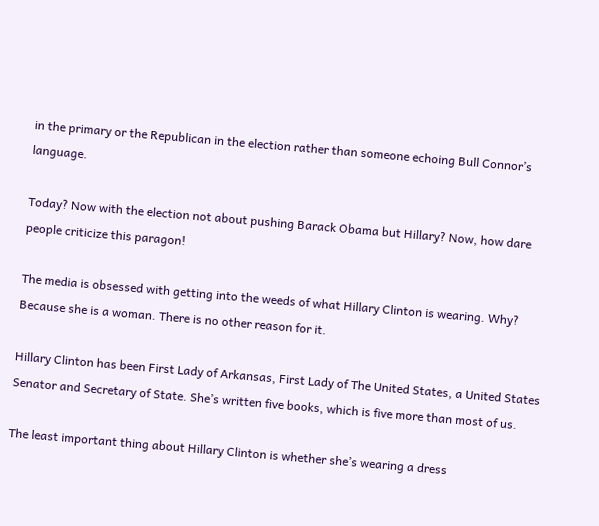in the primary or the Republican in the election rather than someone echoing Bull Connor’s language.

Today? Now with the election not about pushing Barack Obama but Hillary? Now, how dare people criticize this paragon!

The media is obsessed with getting into the weeds of what Hillary Clinton is wearing. Why? Because she is a woman. There is no other reason for it.

Hillary Clinton has been First Lady of Arkansas, First Lady of The United States, a United States Senator and Secretary of State. She’s written five books, which is five more than most of us.

The least important thing about Hillary Clinton is whether she’s wearing a dress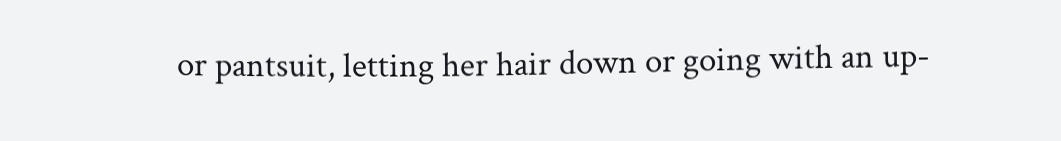or pantsuit, letting her hair down or going with an up-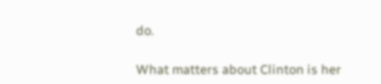do.

What matters about Clinton is her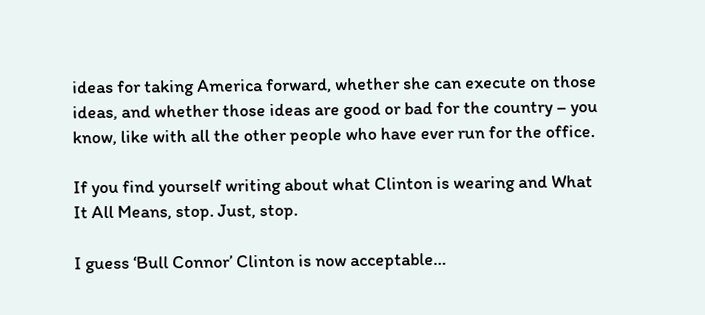ideas for taking America forward, whether she can execute on those ideas, and whether those ideas are good or bad for the country – you know, like with all the other people who have ever run for the office.

If you find yourself writing about what Clinton is wearing and What It All Means, stop. Just, stop.

I guess ‘Bull Connor’ Clinton is now acceptable…